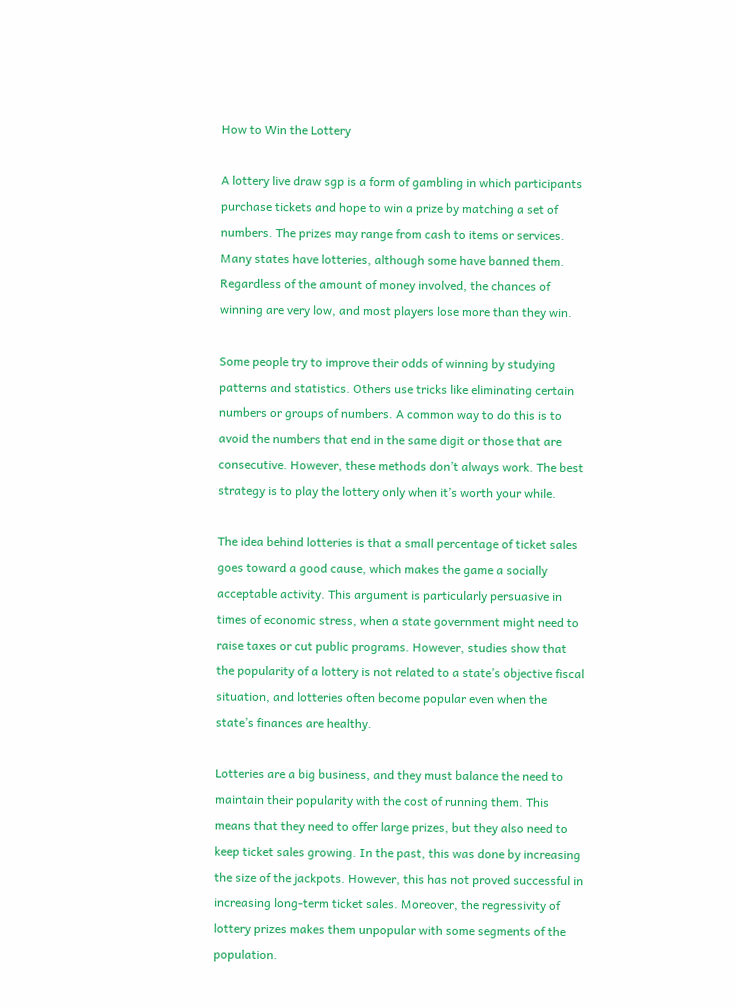How to Win the Lottery

A lottery live draw sgp is a form of gambling in which participants purchase tickets and hope to win a prize by matching a set of numbers. The prizes may range from cash to items or services. Many states have lotteries, although some have banned them. Regardless of the amount of money involved, the chances of winning are very low, and most players lose more than they win.

Some people try to improve their odds of winning by studying patterns and statistics. Others use tricks like eliminating certain numbers or groups of numbers. A common way to do this is to avoid the numbers that end in the same digit or those that are consecutive. However, these methods don’t always work. The best strategy is to play the lottery only when it’s worth your while.

The idea behind lotteries is that a small percentage of ticket sales goes toward a good cause, which makes the game a socially acceptable activity. This argument is particularly persuasive in times of economic stress, when a state government might need to raise taxes or cut public programs. However, studies show that the popularity of a lottery is not related to a state’s objective fiscal situation, and lotteries often become popular even when the state’s finances are healthy.

Lotteries are a big business, and they must balance the need to maintain their popularity with the cost of running them. This means that they need to offer large prizes, but they also need to keep ticket sales growing. In the past, this was done by increasing the size of the jackpots. However, this has not proved successful in increasing long-term ticket sales. Moreover, the regressivity of lottery prizes makes them unpopular with some segments of the population.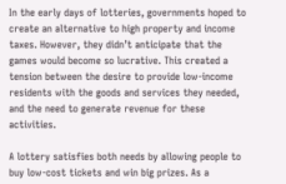In the early days of lotteries, governments hoped to create an alternative to high property and income taxes. However, they didn’t anticipate that the games would become so lucrative. This created a tension between the desire to provide low-income residents with the goods and services they needed, and the need to generate revenue for these activities.

A lottery satisfies both needs by allowing people to buy low-cost tickets and win big prizes. As a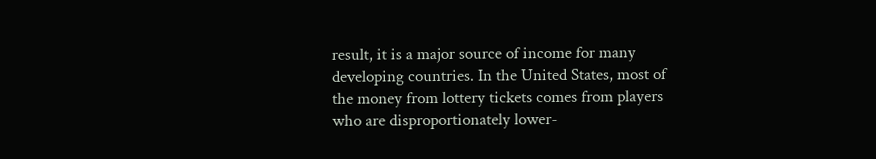result, it is a major source of income for many developing countries. In the United States, most of the money from lottery tickets comes from players who are disproportionately lower-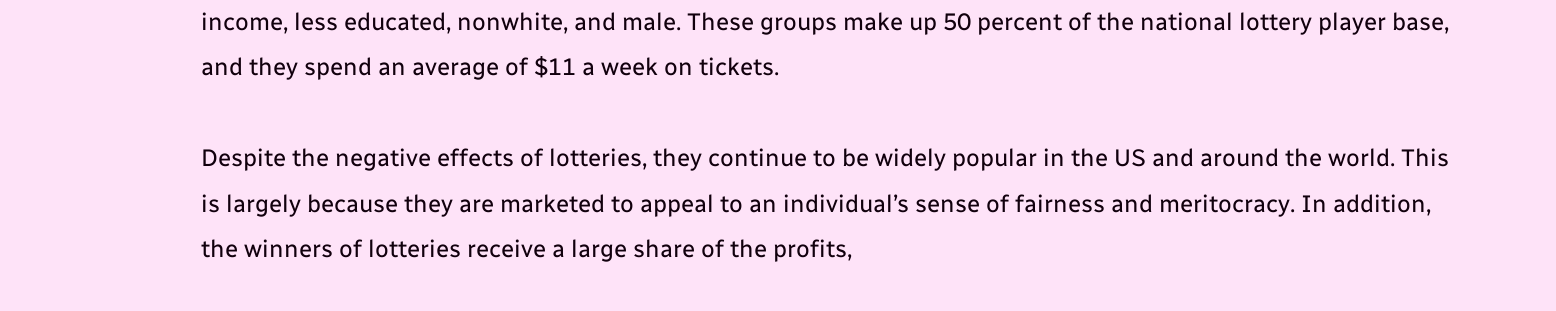income, less educated, nonwhite, and male. These groups make up 50 percent of the national lottery player base, and they spend an average of $11 a week on tickets.

Despite the negative effects of lotteries, they continue to be widely popular in the US and around the world. This is largely because they are marketed to appeal to an individual’s sense of fairness and meritocracy. In addition, the winners of lotteries receive a large share of the profits,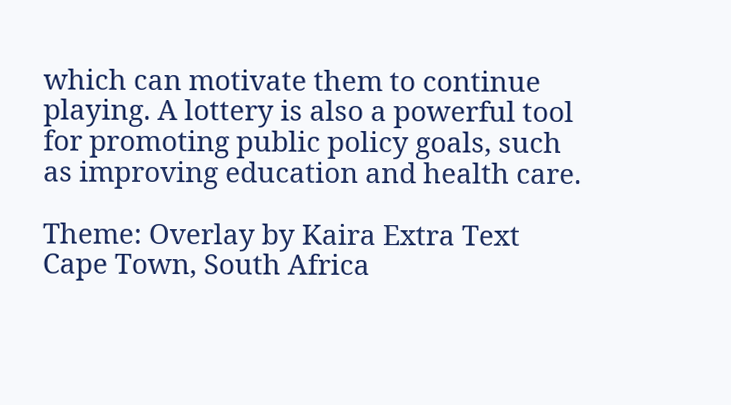which can motivate them to continue playing. A lottery is also a powerful tool for promoting public policy goals, such as improving education and health care.

Theme: Overlay by Kaira Extra Text
Cape Town, South Africa